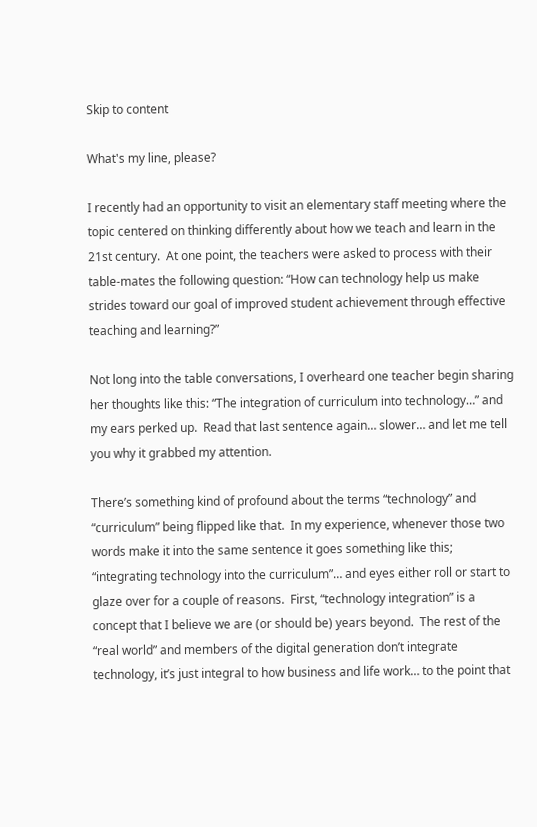Skip to content

What's my line, please?

I recently had an opportunity to visit an elementary staff meeting where the topic centered on thinking differently about how we teach and learn in the 21st century.  At one point, the teachers were asked to process with their table-mates the following question: “How can technology help us make strides toward our goal of improved student achievement through effective teaching and learning?”

Not long into the table conversations, I overheard one teacher begin sharing her thoughts like this: “The integration of curriculum into technology…” and my ears perked up.  Read that last sentence again… slower… and let me tell you why it grabbed my attention.

There’s something kind of profound about the terms “technology” and “curriculum” being flipped like that.  In my experience, whenever those two words make it into the same sentence it goes something like this; “integrating technology into the curriculum”… and eyes either roll or start to glaze over for a couple of reasons.  First, “technology integration” is a concept that I believe we are (or should be) years beyond.  The rest of the “real world” and members of the digital generation don’t integrate technology, it’s just integral to how business and life work… to the point that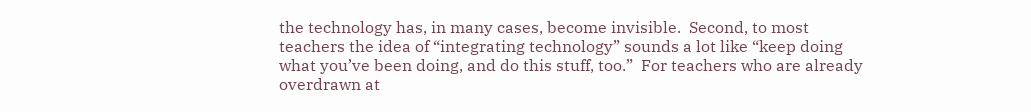the technology has, in many cases, become invisible.  Second, to most teachers the idea of “integrating technology” sounds a lot like “keep doing what you’ve been doing, and do this stuff, too.”  For teachers who are already overdrawn at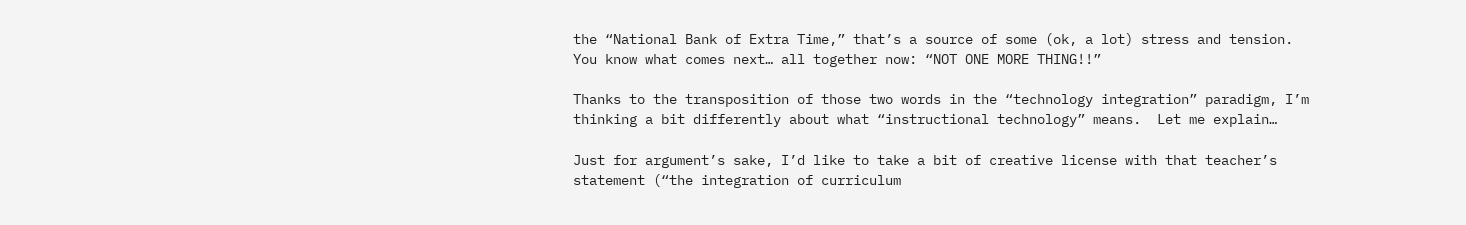the “National Bank of Extra Time,” that’s a source of some (ok, a lot) stress and tension.  You know what comes next… all together now: “NOT ONE MORE THING!!”

Thanks to the transposition of those two words in the “technology integration” paradigm, I’m thinking a bit differently about what “instructional technology” means.  Let me explain…

Just for argument’s sake, I’d like to take a bit of creative license with that teacher’s statement (“the integration of curriculum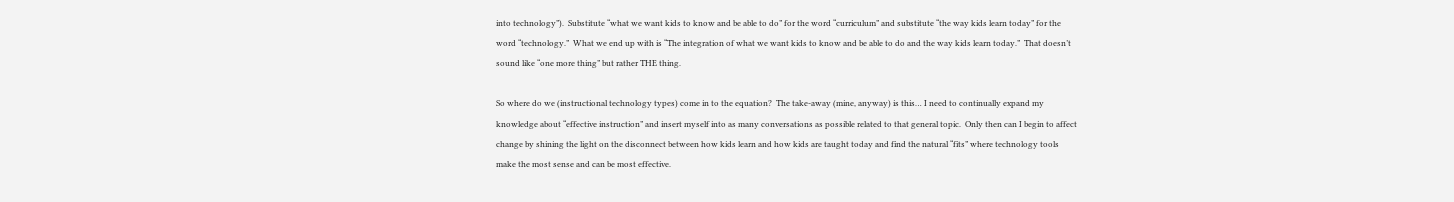into technology”).  Substitute “what we want kids to know and be able to do” for the word “curriculum” and substitute “the way kids learn today” for the word “technology.”  What we end up with is “The integration of what we want kids to know and be able to do and the way kids learn today.”  That doesn’t sound like “one more thing” but rather THE thing.

So where do we (instructional technology types) come in to the equation?  The take-away (mine, anyway) is this… I need to continually expand my knowledge about “effective instruction” and insert myself into as many conversations as possible related to that general topic.  Only then can I begin to affect change by shining the light on the disconnect between how kids learn and how kids are taught today and find the natural “fits” where technology tools make the most sense and can be most effective.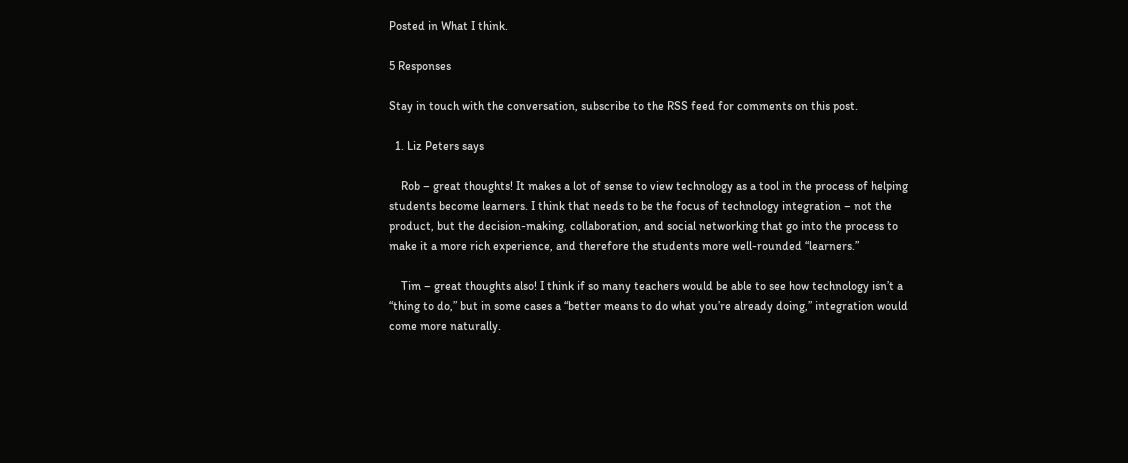Posted in What I think.

5 Responses

Stay in touch with the conversation, subscribe to the RSS feed for comments on this post.

  1. Liz Peters says

    Rob – great thoughts! It makes a lot of sense to view technology as a tool in the process of helping students become learners. I think that needs to be the focus of technology integration – not the product, but the decision-making, collaboration, and social networking that go into the process to make it a more rich experience, and therefore the students more well-rounded “learners.”

    Tim – great thoughts also! I think if so many teachers would be able to see how technology isn’t a “thing to do,” but in some cases a “better means to do what you’re already doing,” integration would come more naturally.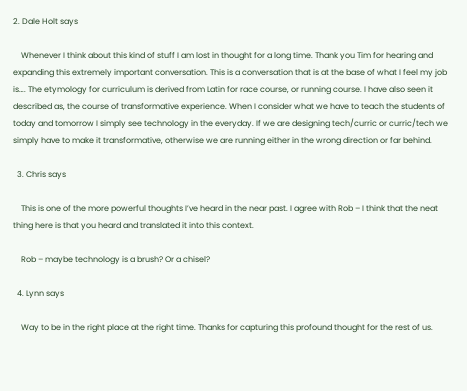2. Dale Holt says

    Whenever I think about this kind of stuff I am lost in thought for a long time. Thank you Tim for hearing and expanding this extremely important conversation. This is a conversation that is at the base of what I feel my job is…. The etymology for curriculum is derived from Latin for race course, or running course. I have also seen it described as, the course of transformative experience. When I consider what we have to teach the students of today and tomorrow I simply see technology in the everyday. If we are designing tech/curric or curric/tech we simply have to make it transformative, otherwise we are running either in the wrong direction or far behind.

  3. Chris says

    This is one of the more powerful thoughts I’ve heard in the near past. I agree with Rob – I think that the neat thing here is that you heard and translated it into this context.

    Rob – maybe technology is a brush? Or a chisel?

  4. Lynn says

    Way to be in the right place at the right time. Thanks for capturing this profound thought for the rest of us.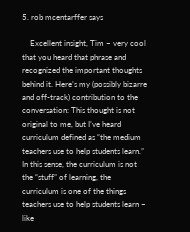5. rob mcentarffer says

    Excellent insight, Tim – very cool that you heard that phrase and recognized the important thoughts behind it. Here’s my (possibly bizarre and off-track) contribution to the conversation: This thought is not original to me, but I’ve heard curriculum defined as “the medium teachers use to help students learn.” In this sense, the curriculum is not the “stuff” of learning, the curriculum is one of the things teachers use to help students learn – like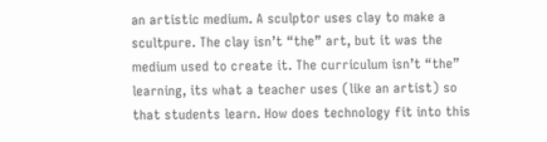an artistic medium. A sculptor uses clay to make a scultpure. The clay isn’t “the” art, but it was the medium used to create it. The curriculum isn’t “the” learning, its what a teacher uses (like an artist) so that students learn. How does technology fit into this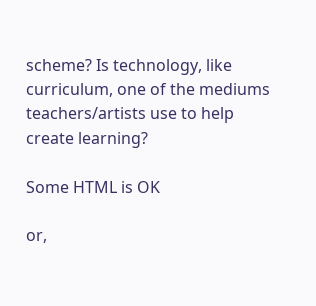scheme? Is technology, like curriculum, one of the mediums teachers/artists use to help create learning?

Some HTML is OK

or,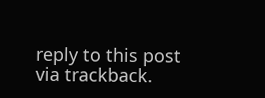reply to this post via trackback.